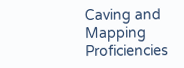Caving and Mapping Proficiencies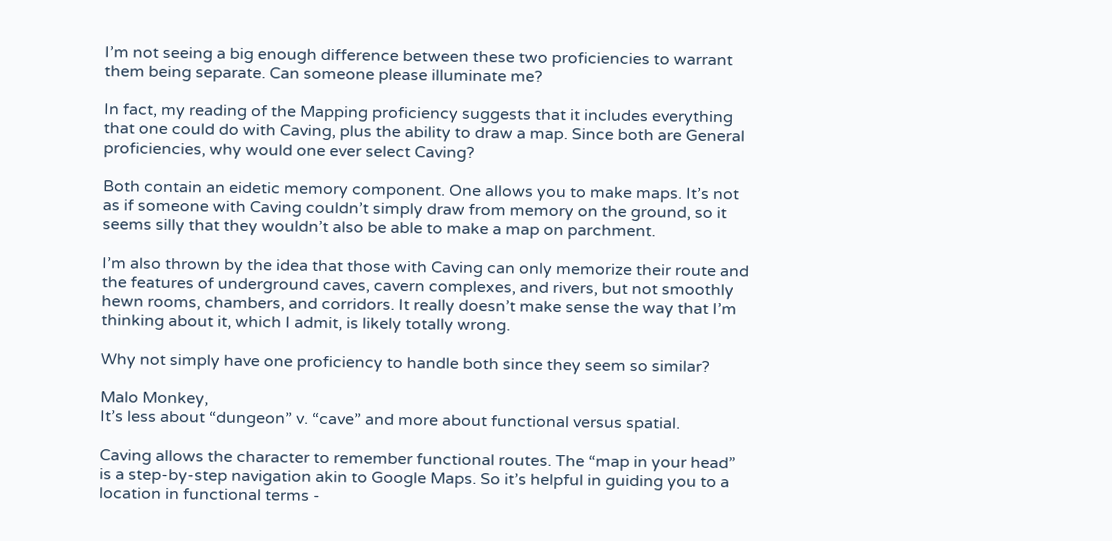I’m not seeing a big enough difference between these two proficiencies to warrant them being separate. Can someone please illuminate me?

In fact, my reading of the Mapping proficiency suggests that it includes everything that one could do with Caving, plus the ability to draw a map. Since both are General proficiencies, why would one ever select Caving?

Both contain an eidetic memory component. One allows you to make maps. It’s not as if someone with Caving couldn’t simply draw from memory on the ground, so it seems silly that they wouldn’t also be able to make a map on parchment.

I’m also thrown by the idea that those with Caving can only memorize their route and the features of underground caves, cavern complexes, and rivers, but not smoothly hewn rooms, chambers, and corridors. It really doesn’t make sense the way that I’m thinking about it, which I admit, is likely totally wrong.

Why not simply have one proficiency to handle both since they seem so similar?

Malo Monkey,
It’s less about “dungeon” v. “cave” and more about functional versus spatial.

Caving allows the character to remember functional routes. The “map in your head” is a step-by-step navigation akin to Google Maps. So it’s helpful in guiding you to a location in functional terms -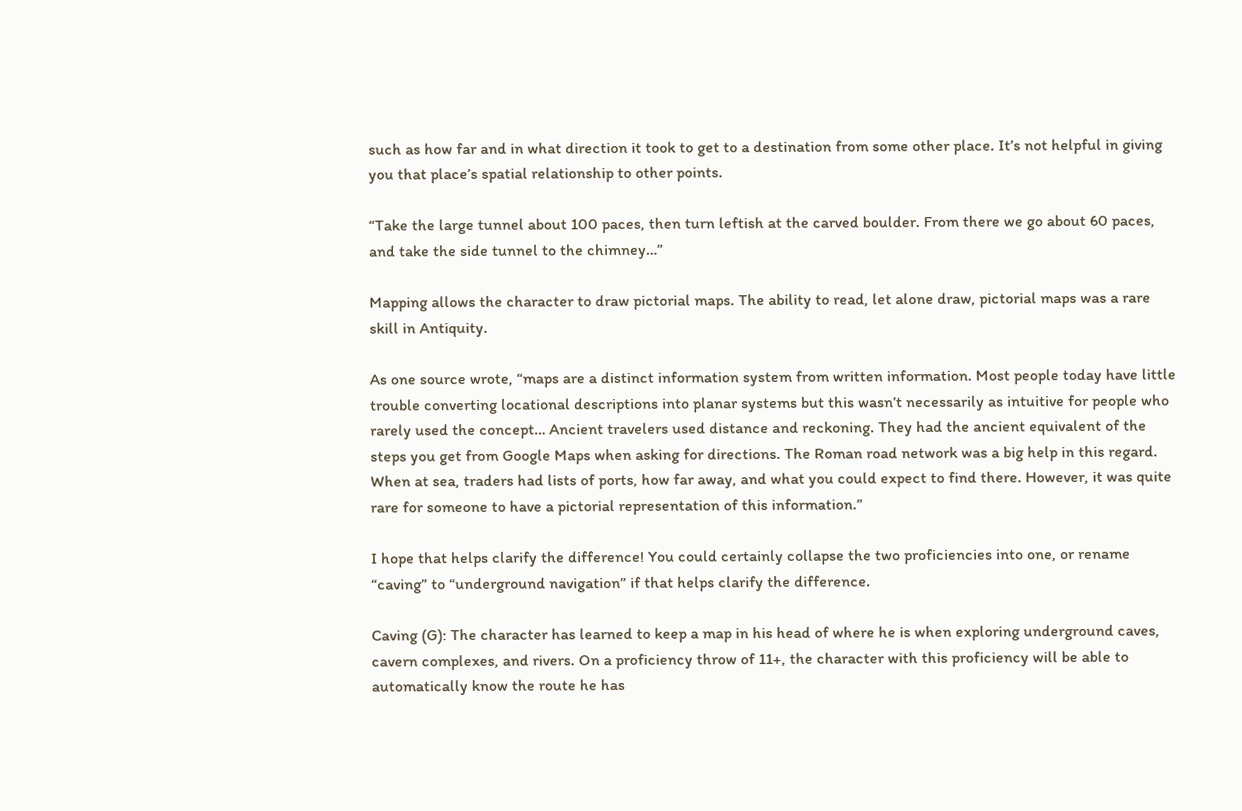such as how far and in what direction it took to get to a destination from some other place. It’s not helpful in giving you that place’s spatial relationship to other points.

“Take the large tunnel about 100 paces, then turn leftish at the carved boulder. From there we go about 60 paces, and take the side tunnel to the chimney…”

Mapping allows the character to draw pictorial maps. The ability to read, let alone draw, pictorial maps was a rare skill in Antiquity.

As one source wrote, “maps are a distinct information system from written information. Most people today have little trouble converting locational descriptions into planar systems but this wasn’t necessarily as intuitive for people who rarely used the concept… Ancient travelers used distance and reckoning. They had the ancient equivalent of the steps you get from Google Maps when asking for directions. The Roman road network was a big help in this regard. When at sea, traders had lists of ports, how far away, and what you could expect to find there. However, it was quite rare for someone to have a pictorial representation of this information.”

I hope that helps clarify the difference! You could certainly collapse the two proficiencies into one, or rename “caving” to “underground navigation” if that helps clarify the difference.

Caving (G): The character has learned to keep a map in his head of where he is when exploring underground caves, cavern complexes, and rivers. On a proficiency throw of 11+, the character with this proficiency will be able to automatically know the route he has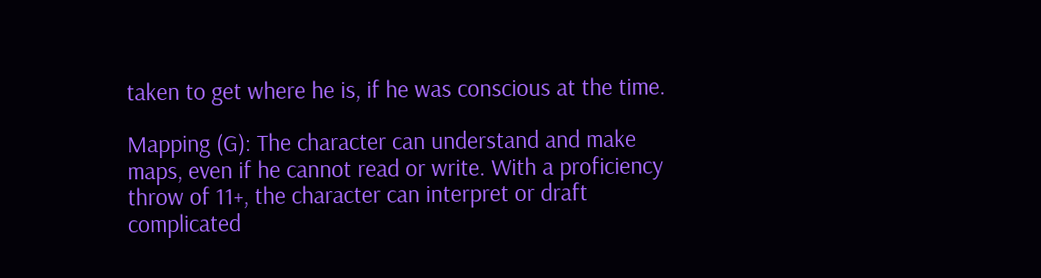taken to get where he is, if he was conscious at the time.

Mapping (G): The character can understand and make maps, even if he cannot read or write. With a proficiency throw of 11+, the character can interpret or draft complicated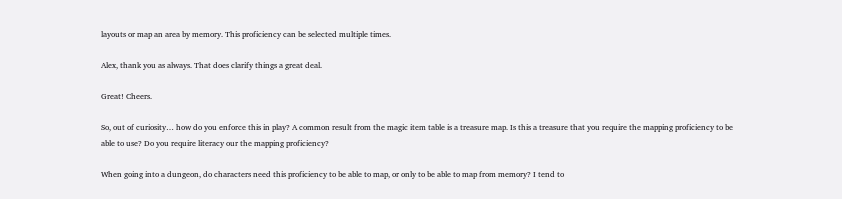layouts or map an area by memory. This proficiency can be selected multiple times.

Alex, thank you as always. That does clarify things a great deal.

Great! Cheers.

So, out of curiosity… how do you enforce this in play? A common result from the magic item table is a treasure map. Is this a treasure that you require the mapping proficiency to be able to use? Do you require literacy our the mapping proficiency?

When going into a dungeon, do characters need this proficiency to be able to map, or only to be able to map from memory? I tend to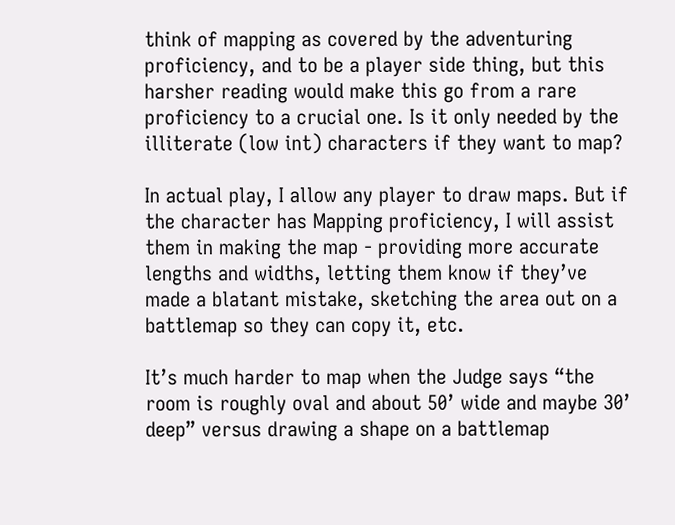think of mapping as covered by the adventuring proficiency, and to be a player side thing, but this harsher reading would make this go from a rare proficiency to a crucial one. Is it only needed by the illiterate (low int) characters if they want to map?

In actual play, I allow any player to draw maps. But if the character has Mapping proficiency, I will assist them in making the map - providing more accurate lengths and widths, letting them know if they’ve made a blatant mistake, sketching the area out on a battlemap so they can copy it, etc.

It’s much harder to map when the Judge says “the room is roughly oval and about 50’ wide and maybe 30’ deep” versus drawing a shape on a battlemap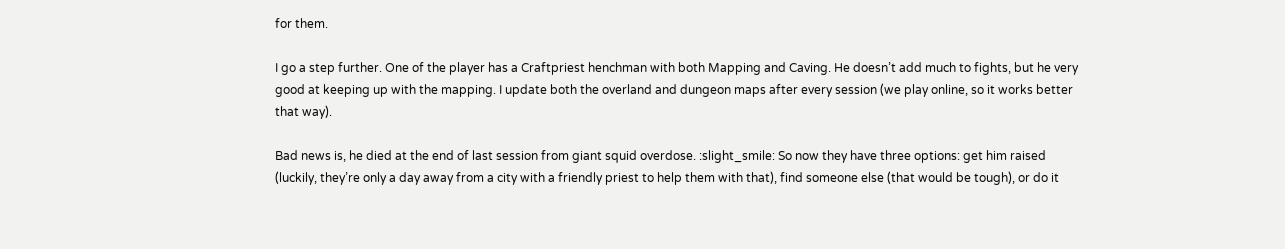for them.

I go a step further. One of the player has a Craftpriest henchman with both Mapping and Caving. He doesn’t add much to fights, but he very good at keeping up with the mapping. I update both the overland and dungeon maps after every session (we play online, so it works better that way).

Bad news is, he died at the end of last session from giant squid overdose. :slight_smile: So now they have three options: get him raised (luckily, they’re only a day away from a city with a friendly priest to help them with that), find someone else (that would be tough), or do it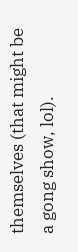themselves (that might be a gong show, lol).